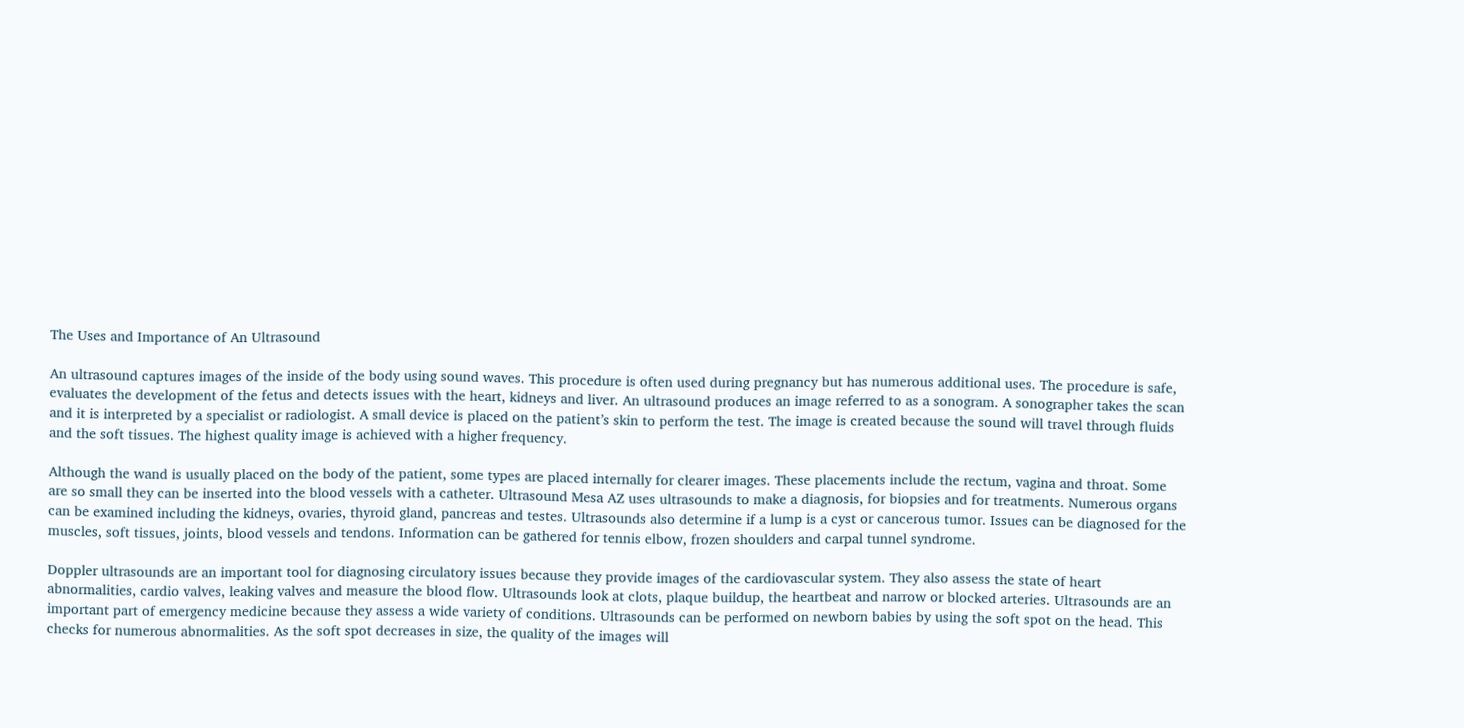The Uses and Importance of An Ultrasound

An ultrasound captures images of the inside of the body using sound waves. This procedure is often used during pregnancy but has numerous additional uses. The procedure is safe, evaluates the development of the fetus and detects issues with the heart, kidneys and liver. An ultrasound produces an image referred to as a sonogram. A sonographer takes the scan and it is interpreted by a specialist or radiologist. A small device is placed on the patient’s skin to perform the test. The image is created because the sound will travel through fluids and the soft tissues. The highest quality image is achieved with a higher frequency.

Although the wand is usually placed on the body of the patient, some types are placed internally for clearer images. These placements include the rectum, vagina and throat. Some are so small they can be inserted into the blood vessels with a catheter. Ultrasound Mesa AZ uses ultrasounds to make a diagnosis, for biopsies and for treatments. Numerous organs can be examined including the kidneys, ovaries, thyroid gland, pancreas and testes. Ultrasounds also determine if a lump is a cyst or cancerous tumor. Issues can be diagnosed for the muscles, soft tissues, joints, blood vessels and tendons. Information can be gathered for tennis elbow, frozen shoulders and carpal tunnel syndrome.

Doppler ultrasounds are an important tool for diagnosing circulatory issues because they provide images of the cardiovascular system. They also assess the state of heart abnormalities, cardio valves, leaking valves and measure the blood flow. Ultrasounds look at clots, plaque buildup, the heartbeat and narrow or blocked arteries. Ultrasounds are an important part of emergency medicine because they assess a wide variety of conditions. Ultrasounds can be performed on newborn babies by using the soft spot on the head. This checks for numerous abnormalities. As the soft spot decreases in size, the quality of the images will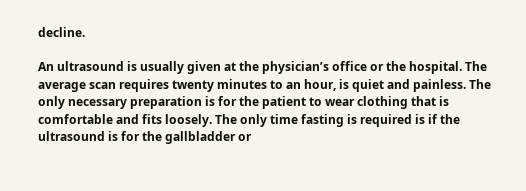decline.

An ultrasound is usually given at the physician’s office or the hospital. The average scan requires twenty minutes to an hour, is quiet and painless. The only necessary preparation is for the patient to wear clothing that is comfortable and fits loosely. The only time fasting is required is if the ultrasound is for the gallbladder or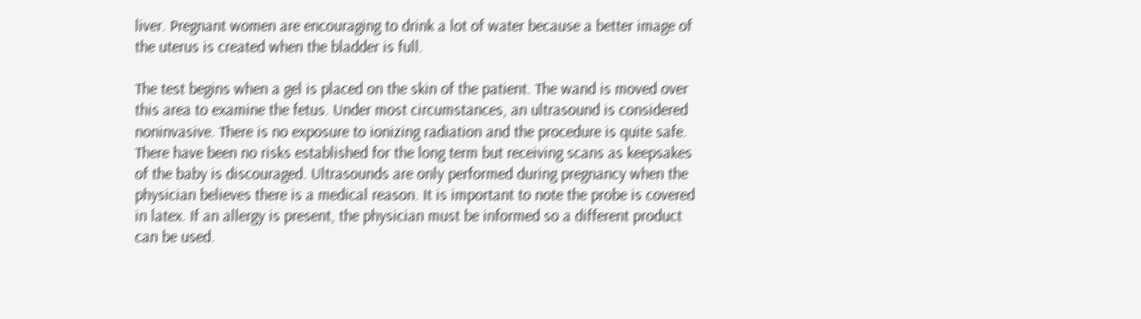liver. Pregnant women are encouraging to drink a lot of water because a better image of the uterus is created when the bladder is full.

The test begins when a gel is placed on the skin of the patient. The wand is moved over this area to examine the fetus. Under most circumstances, an ultrasound is considered noninvasive. There is no exposure to ionizing radiation and the procedure is quite safe. There have been no risks established for the long term but receiving scans as keepsakes of the baby is discouraged. Ultrasounds are only performed during pregnancy when the physician believes there is a medical reason. It is important to note the probe is covered in latex. If an allergy is present, the physician must be informed so a different product can be used.